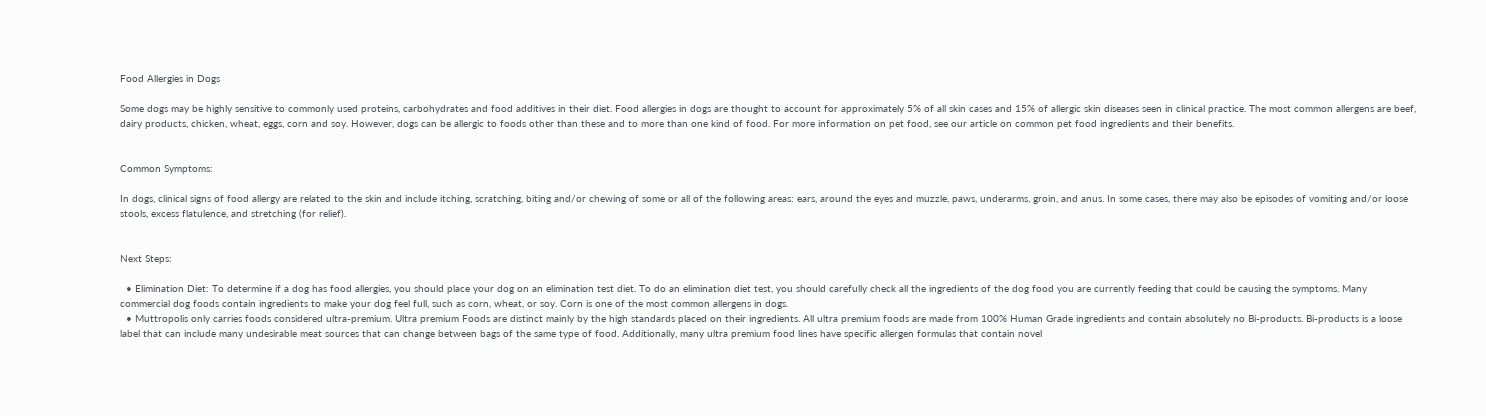Food Allergies in Dogs

Some dogs may be highly sensitive to commonly used proteins, carbohydrates and food additives in their diet. Food allergies in dogs are thought to account for approximately 5% of all skin cases and 15% of allergic skin diseases seen in clinical practice. The most common allergens are beef, dairy products, chicken, wheat, eggs, corn and soy. However, dogs can be allergic to foods other than these and to more than one kind of food. For more information on pet food, see our article on common pet food ingredients and their benefits.


Common Symptoms:

In dogs, clinical signs of food allergy are related to the skin and include itching, scratching, biting and/or chewing of some or all of the following areas: ears, around the eyes and muzzle, paws, underarms, groin, and anus. In some cases, there may also be episodes of vomiting and/or loose stools, excess flatulence, and stretching (for relief).


Next Steps:

  • Elimination Diet: To determine if a dog has food allergies, you should place your dog on an elimination test diet. To do an elimination diet test, you should carefully check all the ingredients of the dog food you are currently feeding that could be causing the symptoms. Many commercial dog foods contain ingredients to make your dog feel full, such as corn, wheat, or soy. Corn is one of the most common allergens in dogs.
  • Muttropolis only carries foods considered ultra-premium. Ultra premium Foods are distinct mainly by the high standards placed on their ingredients. All ultra premium foods are made from 100% Human Grade ingredients and contain absolutely no Bi-products. Bi-products is a loose label that can include many undesirable meat sources that can change between bags of the same type of food. Additionally, many ultra premium food lines have specific allergen formulas that contain novel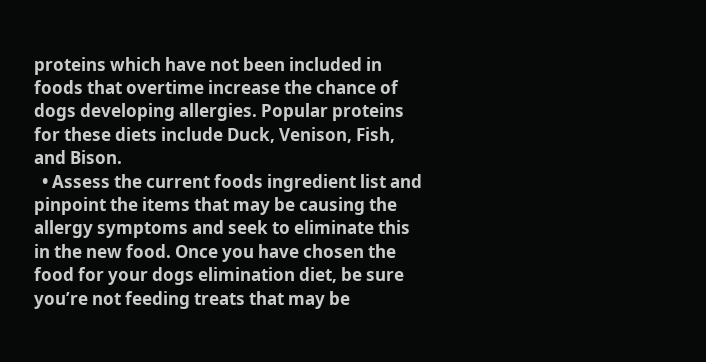proteins which have not been included in foods that overtime increase the chance of dogs developing allergies. Popular proteins for these diets include Duck, Venison, Fish, and Bison.
  • Assess the current foods ingredient list and pinpoint the items that may be causing the allergy symptoms and seek to eliminate this in the new food. Once you have chosen the food for your dogs elimination diet, be sure you’re not feeding treats that may be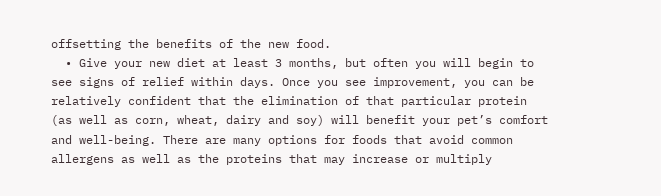offsetting the benefits of the new food.
  • Give your new diet at least 3 months, but often you will begin to see signs of relief within days. Once you see improvement, you can be relatively confident that the elimination of that particular protein (as well as corn, wheat, dairy and soy) will benefit your pet’s comfort and well-being. There are many options for foods that avoid common allergens as well as the proteins that may increase or multiply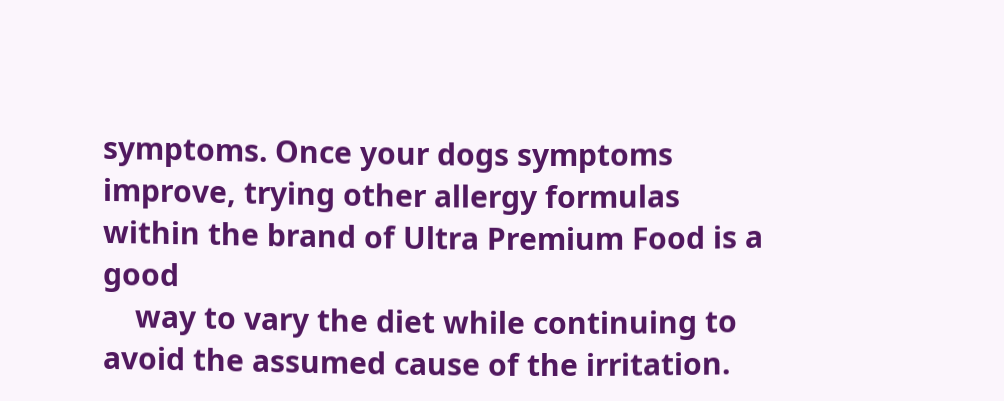symptoms. Once your dogs symptoms improve, trying other allergy formulas within the brand of Ultra Premium Food is a good
    way to vary the diet while continuing to avoid the assumed cause of the irritation.